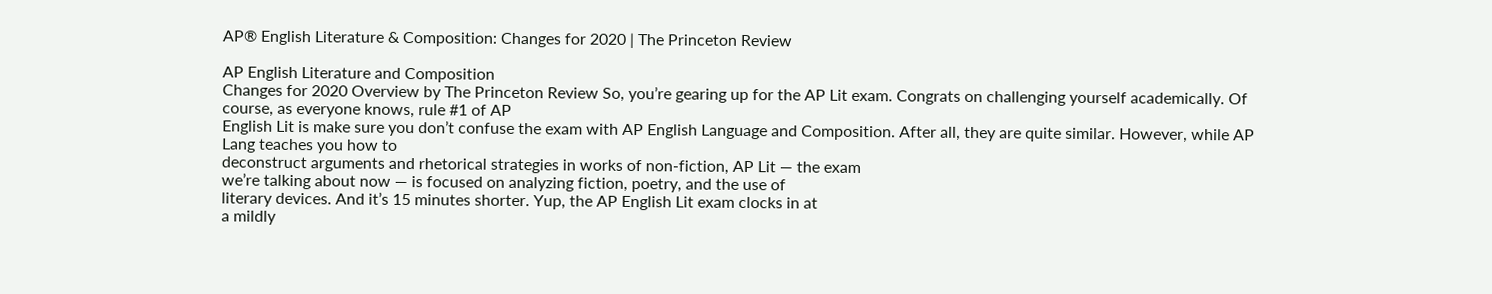AP® English Literature & Composition: Changes for 2020 | The Princeton Review

AP English Literature and Composition
Changes for 2020 Overview by The Princeton Review So, you’re gearing up for the AP Lit exam. Congrats on challenging yourself academically. Of course, as everyone knows, rule #1 of AP
English Lit is make sure you don’t confuse the exam with AP English Language and Composition. After all, they are quite similar. However, while AP Lang teaches you how to
deconstruct arguments and rhetorical strategies in works of non-fiction, AP Lit — the exam
we’re talking about now — is focused on analyzing fiction, poetry, and the use of
literary devices. And it’s 15 minutes shorter. Yup, the AP English Lit exam clocks in at
a mildly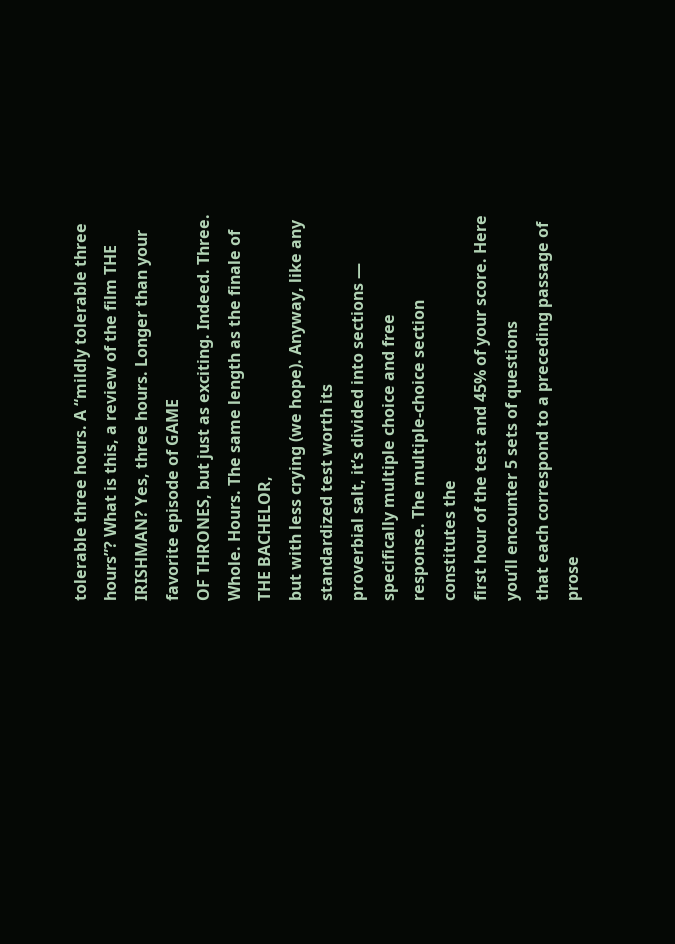tolerable three hours. A “mildly tolerable three hours”? What is this, a review of the film THE IRISHMAN? Yes, three hours. Longer than your favorite episode of GAME
OF THRONES, but just as exciting. Indeed. Three. Whole. Hours. The same length as the finale of THE BACHELOR,
but with less crying (we hope). Anyway, like any standardized test worth its
proverbial salt, it’s divided into sections — specifically multiple choice and free
response. The multiple-choice section constitutes the
first hour of the test and 45% of your score. Here you’ll encounter 5 sets of questions
that each correspond to a preceding passage of prose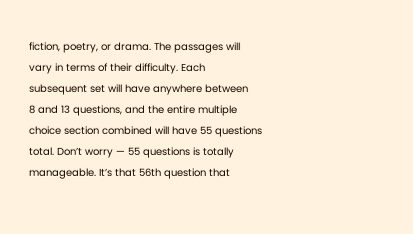fiction, poetry, or drama. The passages will vary in terms of their difficulty. Each subsequent set will have anywhere between
8 and 13 questions, and the entire multiple choice section combined will have 55 questions
total. Don’t worry — 55 questions is totally
manageable. It’s that 56th question that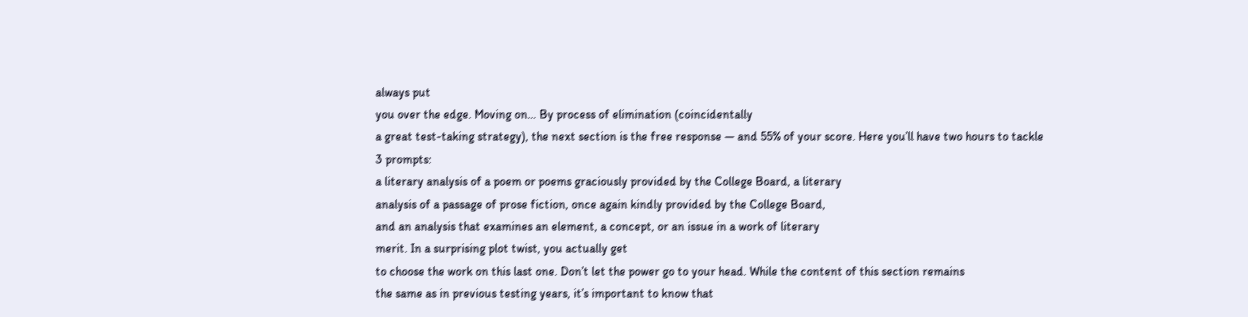always put
you over the edge. Moving on… By process of elimination (coincidentally
a great test-taking strategy), the next section is the free response — and 55% of your score. Here you’ll have two hours to tackle 3 prompts:
a literary analysis of a poem or poems graciously provided by the College Board, a literary
analysis of a passage of prose fiction, once again kindly provided by the College Board,
and an analysis that examines an element, a concept, or an issue in a work of literary
merit. In a surprising plot twist, you actually get
to choose the work on this last one. Don’t let the power go to your head. While the content of this section remains
the same as in previous testing years, it’s important to know that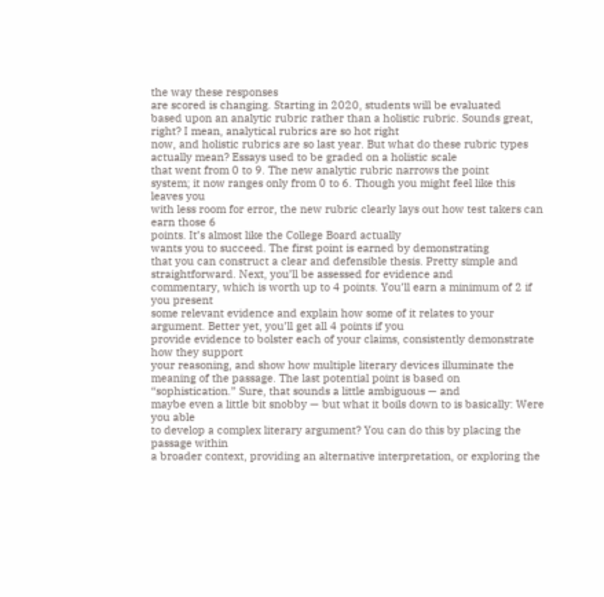the way these responses
are scored is changing. Starting in 2020, students will be evaluated
based upon an analytic rubric rather than a holistic rubric. Sounds great, right? I mean, analytical rubrics are so hot right
now, and holistic rubrics are so last year. But what do these rubric types actually mean? Essays used to be graded on a holistic scale
that went from 0 to 9. The new analytic rubric narrows the point
system; it now ranges only from 0 to 6. Though you might feel like this leaves you
with less room for error, the new rubric clearly lays out how test takers can earn those 6
points. It’s almost like the College Board actually
wants you to succeed. The first point is earned by demonstrating
that you can construct a clear and defensible thesis. Pretty simple and straightforward. Next, you’ll be assessed for evidence and
commentary, which is worth up to 4 points. You’ll earn a minimum of 2 if you present
some relevant evidence and explain how some of it relates to your argument. Better yet, you’ll get all 4 points if you
provide evidence to bolster each of your claims, consistently demonstrate how they support
your reasoning, and show how multiple literary devices illuminate the meaning of the passage. The last potential point is based on “sophistication.” Sure, that sounds a little ambiguous — and
maybe even a little bit snobby — but what it boils down to is basically: Were you able
to develop a complex literary argument? You can do this by placing the passage within
a broader context, providing an alternative interpretation, or exploring the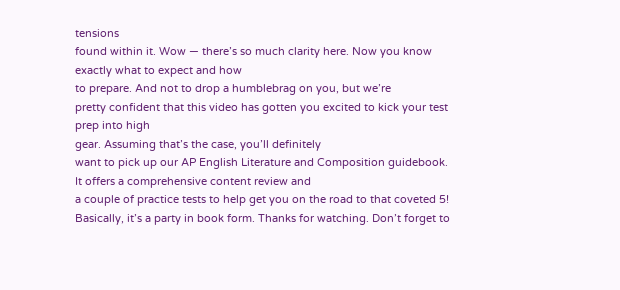tensions
found within it. Wow — there’s so much clarity here. Now you know exactly what to expect and how
to prepare. And not to drop a humblebrag on you, but we’re
pretty confident that this video has gotten you excited to kick your test prep into high
gear. Assuming that’s the case, you’ll definitely
want to pick up our AP English Literature and Composition guidebook. It offers a comprehensive content review and
a couple of practice tests to help get you on the road to that coveted 5! Basically, it’s a party in book form. Thanks for watching. Don’t forget to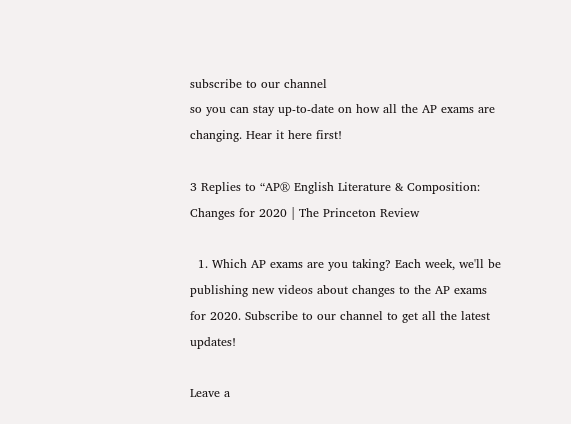subscribe to our channel
so you can stay up-to-date on how all the AP exams are changing. Hear it here first!

3 Replies to “AP® English Literature & Composition: Changes for 2020 | The Princeton Review

  1. Which AP exams are you taking? Each week, we'll be publishing new videos about changes to the AP exams for 2020. Subscribe to our channel to get all the latest updates!

Leave a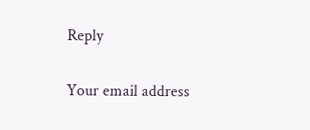Reply

Your email address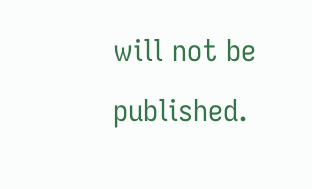will not be published.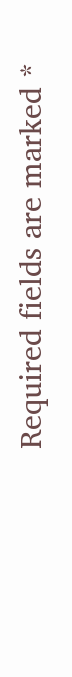Required fields are marked *